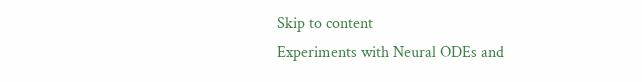Skip to content
Experiments with Neural ODEs and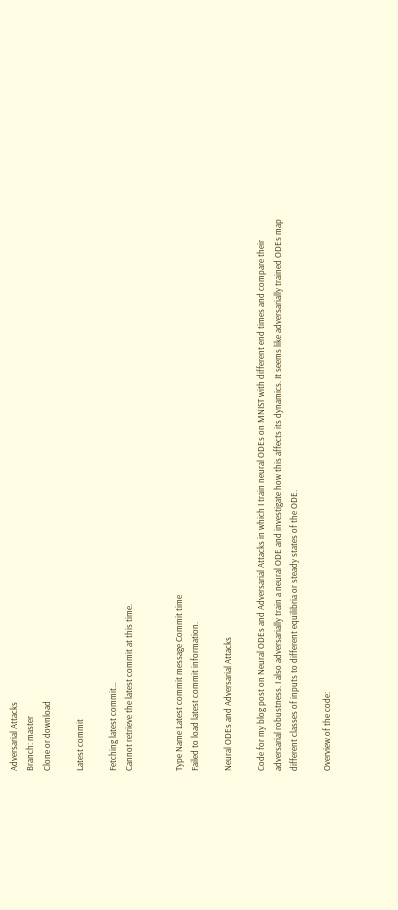Adversarial Attacks
Branch: master
Clone or download

Latest commit

Fetching latest commit…
Cannot retrieve the latest commit at this time.


Type Name Latest commit message Commit time
Failed to load latest commit information.

Neural ODEs and Adversarial Attacks

Code for my blog post on Neural ODEs and Adversarial Attacks in which I train neural ODEs on MNIST with different end times and compare their adversarial robustness. I also adversarially train a neural ODE and investigate how this affects its dynamics. It seems like adversarially trained ODEs map different classes of inputs to different equilibria or steady states of the ODE.

Overview of the code: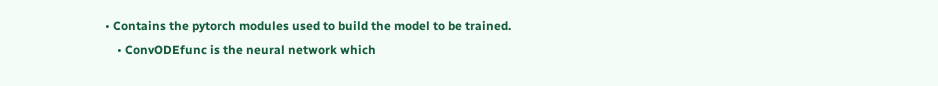• Contains the pytorch modules used to build the model to be trained.
    • ConvODEfunc is the neural network which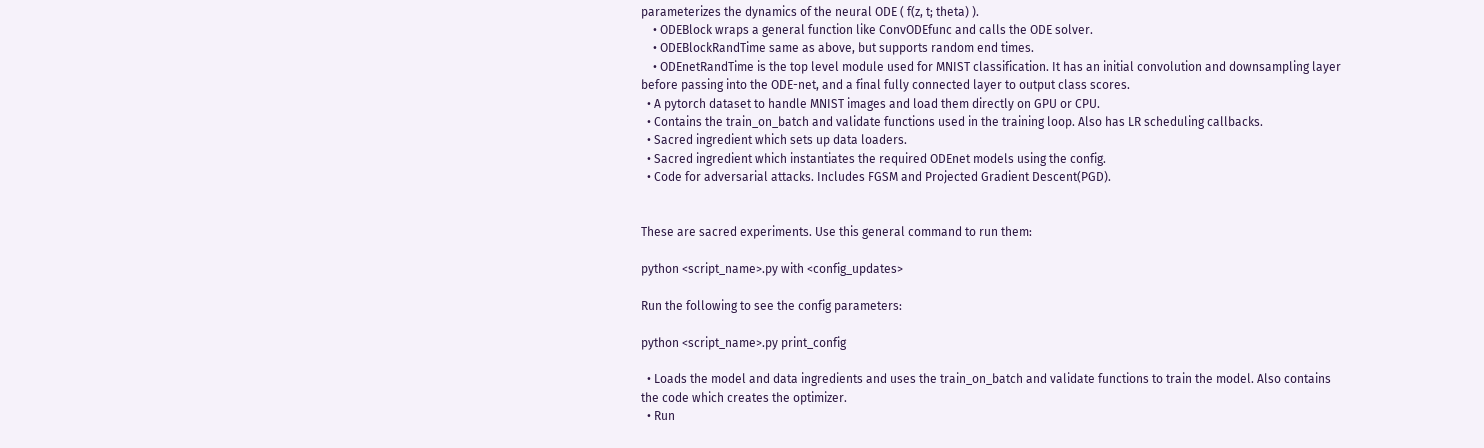parameterizes the dynamics of the neural ODE ( f(z, t; theta) ).
    • ODEBlock wraps a general function like ConvODEfunc and calls the ODE solver.
    • ODEBlockRandTime same as above, but supports random end times.
    • ODEnetRandTime is the top level module used for MNIST classification. It has an initial convolution and downsampling layer before passing into the ODE-net, and a final fully connected layer to output class scores.
  • A pytorch dataset to handle MNIST images and load them directly on GPU or CPU.
  • Contains the train_on_batch and validate functions used in the training loop. Also has LR scheduling callbacks.
  • Sacred ingredient which sets up data loaders.
  • Sacred ingredient which instantiates the required ODEnet models using the config.
  • Code for adversarial attacks. Includes FGSM and Projected Gradient Descent(PGD).


These are sacred experiments. Use this general command to run them:

python <script_name>.py with <config_updates>

Run the following to see the config parameters:

python <script_name>.py print_config

  • Loads the model and data ingredients and uses the train_on_batch and validate functions to train the model. Also contains the code which creates the optimizer.
  • Run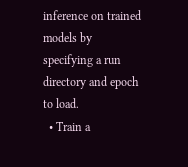inference on trained models by specifying a run directory and epoch to load.
  • Train a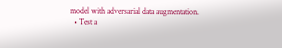model with adversarial data augmentation.
  • Test a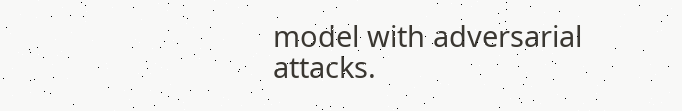model with adversarial attacks.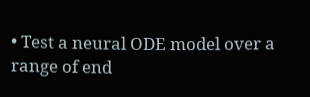• Test a neural ODE model over a range of end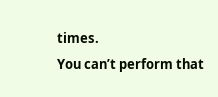times.
You can’t perform that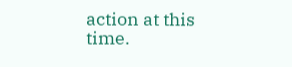action at this time.